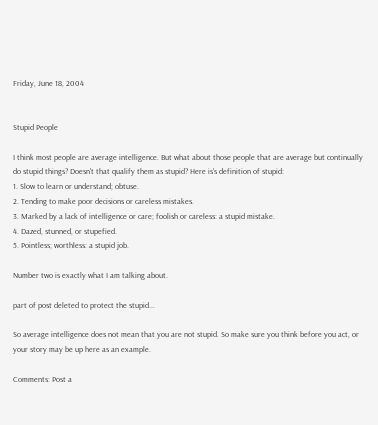Friday, June 18, 2004


Stupid People

I think most people are average intelligence. But what about those people that are average but continually do stupid things? Doesn't that qualify them as stupid? Here is's definition of stupid:
1. Slow to learn or understand; obtuse.
2. Tending to make poor decisions or careless mistakes.
3. Marked by a lack of intelligence or care; foolish or careless: a stupid mistake.
4. Dazed, stunned, or stupefied.
5. Pointless; worthless: a stupid job.

Number two is exactly what I am talking about.

part of post deleted to protect the stupid...

So average intelligence does not mean that you are not stupid. So make sure you think before you act, or your story may be up here as an example.

Comments: Post a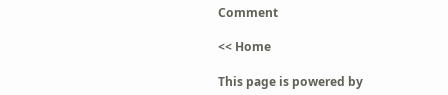Comment

<< Home

This page is powered by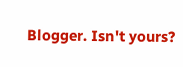Blogger. Isn't yours?